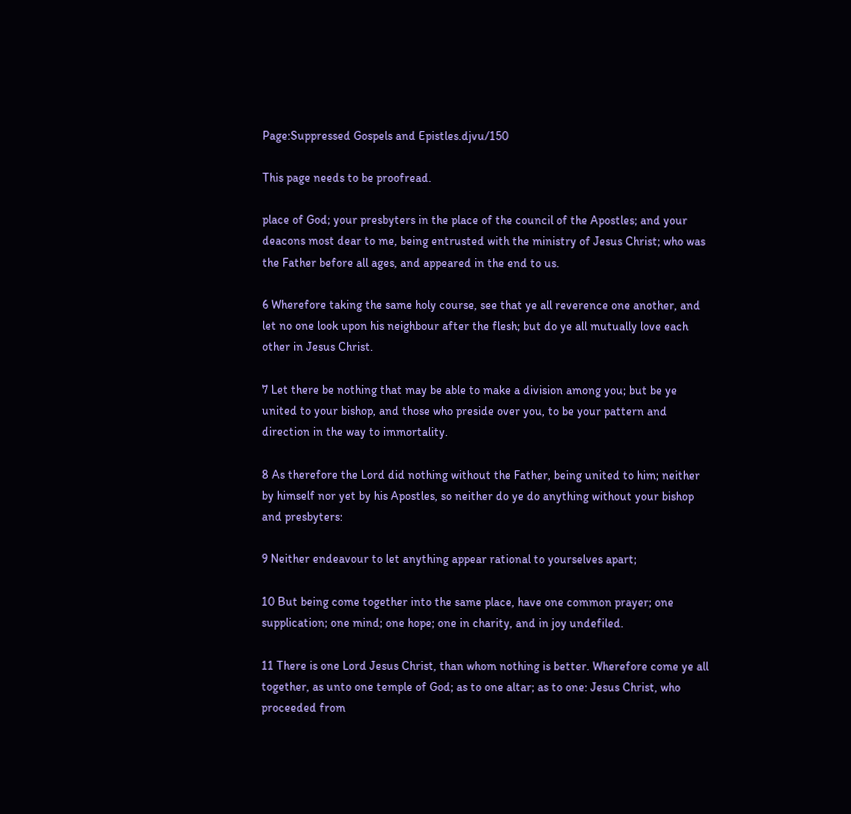Page:Suppressed Gospels and Epistles.djvu/150

This page needs to be proofread.

place of God; your presbyters in the place of the council of the Apostles; and your deacons most dear to me, being entrusted with the ministry of Jesus Christ; who was the Father before all ages, and appeared in the end to us.

6 Wherefore taking the same holy course, see that ye all reverence one another, and let no one look upon his neighbour after the flesh; but do ye all mutually love each other in Jesus Christ.

7 Let there be nothing that may be able to make a division among you; but be ye united to your bishop, and those who preside over you, to be your pattern and direction in the way to immortality.

8 As therefore the Lord did nothing without the Father, being united to him; neither by himself nor yet by his Apostles, so neither do ye do anything without your bishop and presbyters:

9 Neither endeavour to let anything appear rational to yourselves apart;

10 But being come together into the same place, have one common prayer; one supplication; one mind; one hope; one in charity, and in joy undefiled.

11 There is one Lord Jesus Christ, than whom nothing is better. Wherefore come ye all together, as unto one temple of God; as to one altar; as to one: Jesus Christ, who proceeded from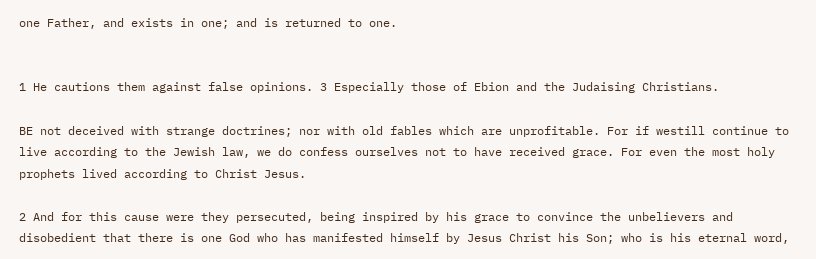one Father, and exists in one; and is returned to one.


1 He cautions them against false opinions. 3 Especially those of Ebion and the Judaising Christians.

BE not deceived with strange doctrines; nor with old fables which are unprofitable. For if westill continue to live according to the Jewish law, we do confess ourselves not to have received grace. For even the most holy prophets lived according to Christ Jesus.

2 And for this cause were they persecuted, being inspired by his grace to convince the unbelievers and disobedient that there is one God who has manifested himself by Jesus Christ his Son; who is his eternal word,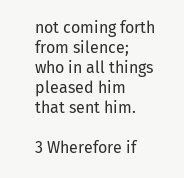not coming forth from silence; who in all things pleased him that sent him.

3 Wherefore if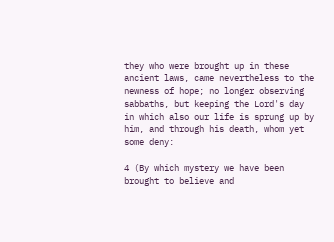they who were brought up in these ancient laws, came nevertheless to the newness of hope; no longer observing sabbaths, but keeping the Lord's day in which also our life is sprung up by him, and through his death, whom yet some deny:

4 (By which mystery we have been brought to believe and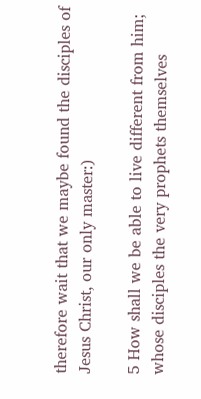therefore wait that we maybe found the disciples of Jesus Christ, our only master:)

5 How shall we be able to live different from him; whose disciples the very prophets themselves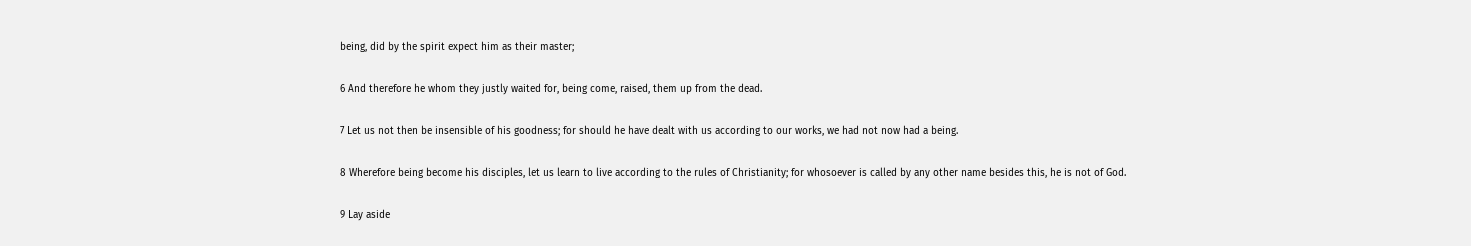being, did by the spirit expect him as their master;

6 And therefore he whom they justly waited for, being come, raised, them up from the dead.

7 Let us not then be insensible of his goodness; for should he have dealt with us according to our works, we had not now had a being.

8 Wherefore being become his disciples, let us learn to live according to the rules of Christianity; for whosoever is called by any other name besides this, he is not of God.

9 Lay aside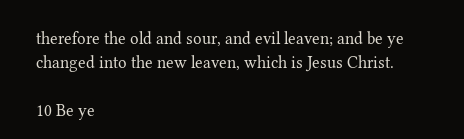therefore the old and sour, and evil leaven; and be ye changed into the new leaven, which is Jesus Christ.

10 Be ye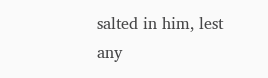salted in him, lest any